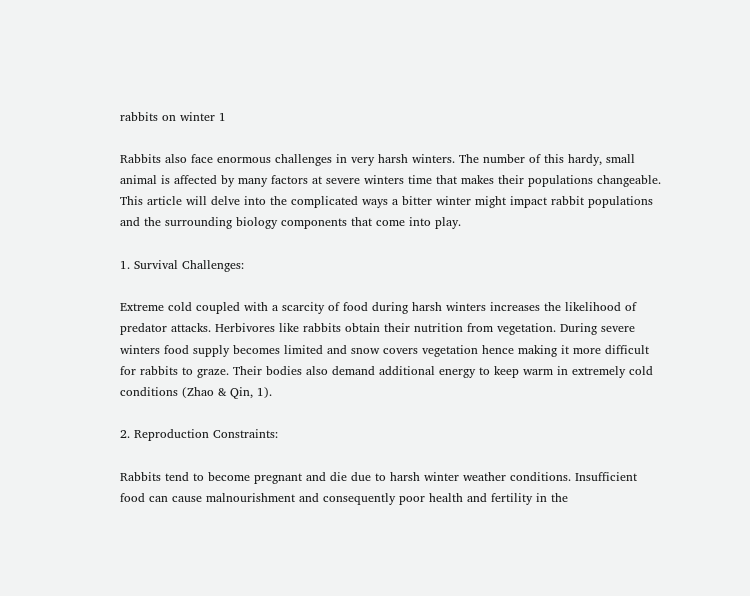rabbits on winter 1

Rabbits also face enormous challenges in very harsh winters. The number of this hardy, small animal is affected by many factors at severe winters time that makes their populations changeable. This article will delve into the complicated ways a bitter winter might impact rabbit populations and the surrounding biology components that come into play.

1. Survival Challenges:

Extreme cold coupled with a scarcity of food during harsh winters increases the likelihood of predator attacks. Herbivores like rabbits obtain their nutrition from vegetation. During severe winters food supply becomes limited and snow covers vegetation hence making it more difficult for rabbits to graze. Their bodies also demand additional energy to keep warm in extremely cold conditions (Zhao & Qin, 1).

2. Reproduction Constraints:

Rabbits tend to become pregnant and die due to harsh winter weather conditions. Insufficient food can cause malnourishment and consequently poor health and fertility in the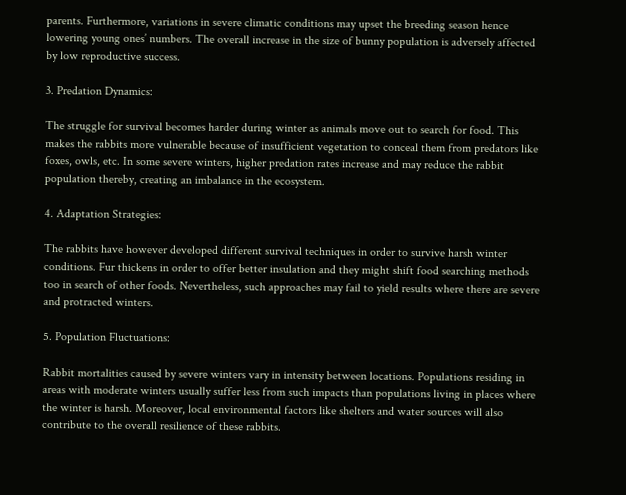parents. Furthermore, variations in severe climatic conditions may upset the breeding season hence lowering young ones’ numbers. The overall increase in the size of bunny population is adversely affected by low reproductive success.

3. Predation Dynamics:

The struggle for survival becomes harder during winter as animals move out to search for food. This makes the rabbits more vulnerable because of insufficient vegetation to conceal them from predators like foxes, owls, etc. In some severe winters, higher predation rates increase and may reduce the rabbit population thereby, creating an imbalance in the ecosystem.

4. Adaptation Strategies:

The rabbits have however developed different survival techniques in order to survive harsh winter conditions. Fur thickens in order to offer better insulation and they might shift food searching methods too in search of other foods. Nevertheless, such approaches may fail to yield results where there are severe and protracted winters.

5. Population Fluctuations:

Rabbit mortalities caused by severe winters vary in intensity between locations. Populations residing in areas with moderate winters usually suffer less from such impacts than populations living in places where the winter is harsh. Moreover, local environmental factors like shelters and water sources will also contribute to the overall resilience of these rabbits.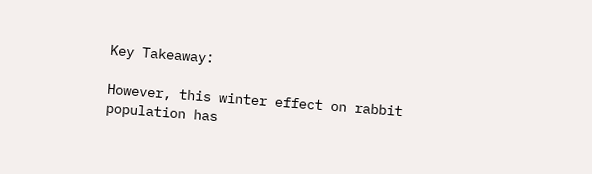Key Takeaway:

However, this winter effect on rabbit population has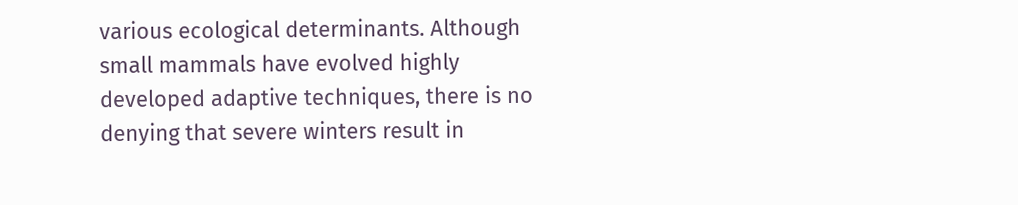various ecological determinants. Although small mammals have evolved highly developed adaptive techniques, there is no denying that severe winters result in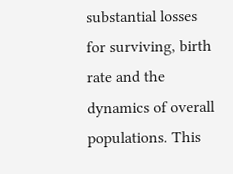substantial losses for surviving, birth rate and the dynamics of overall populations. This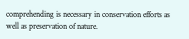comprehending is necessary in conservation efforts as well as preservation of nature.